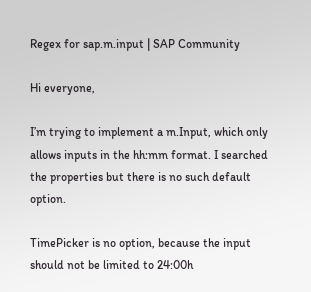Regex for sap.m.input | SAP Community

Hi everyone,

I’m trying to implement a m.Input, which only allows inputs in the hh:mm format. I searched the properties but there is no such default option.

TimePicker is no option, because the input should not be limited to 24:00h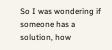So I was wondering if someone has a solution, how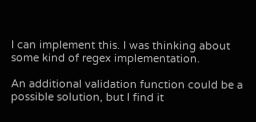I can implement this. I was thinking about some kind of regex implementation.

An additional validation function could be a possible solution, but I find it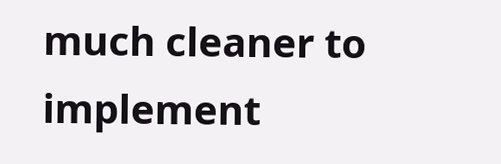much cleaner to implement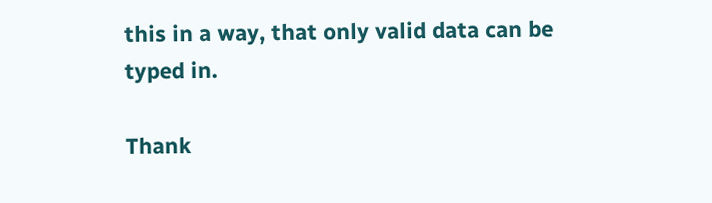this in a way, that only valid data can be typed in.

Thank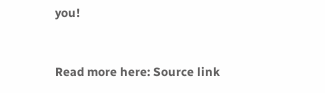you!


Read more here: Source link